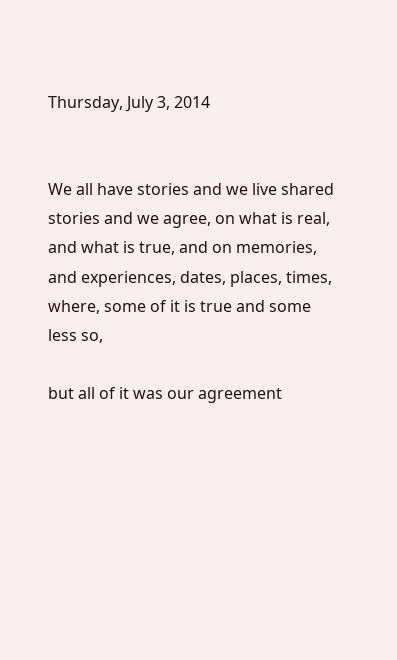Thursday, July 3, 2014


We all have stories and we live shared
stories and we agree, on what is real,
and what is true, and on memories,
and experiences, dates, places, times,
where, some of it is true and some
less so,

but all of it was our agreement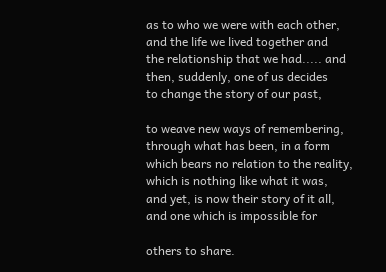as to who we were with each other,
and the life we lived together and
the relationship that we had..... and
then, suddenly, one of us decides
to change the story of our past,

to weave new ways of remembering,
through what has been, in a form
which bears no relation to the reality,
which is nothing like what it was,
and yet, is now their story of it all,
and one which is impossible for

others to share.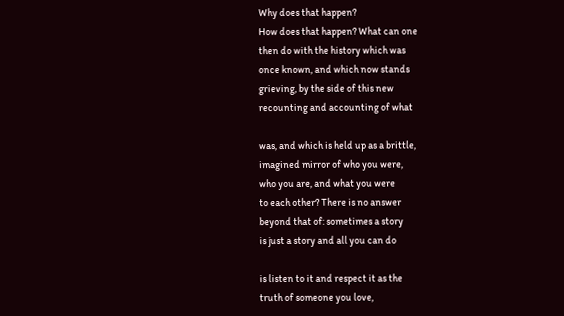Why does that happen?
How does that happen? What can one
then do with the history which was
once known, and which now stands
grieving, by the side of this new
recounting and accounting of what

was, and which is held up as a brittle,
imagined mirror of who you were,
who you are, and what you were
to each other? There is no answer
beyond that of: sometimes a story
is just a story and all you can do

is listen to it and respect it as the
truth of someone you love,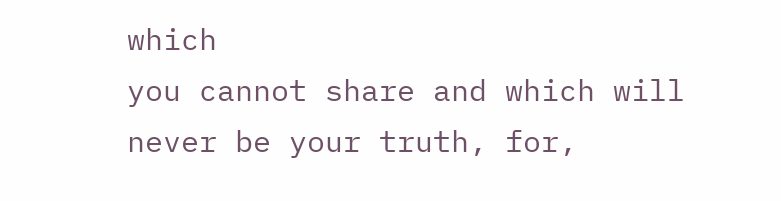which
you cannot share and which will
never be your truth, for,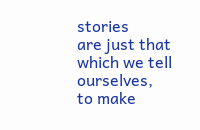stories
are just that which we tell ourselves,
to make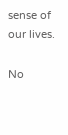sense of our lives.

No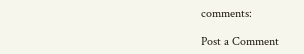comments:

Post a Comment